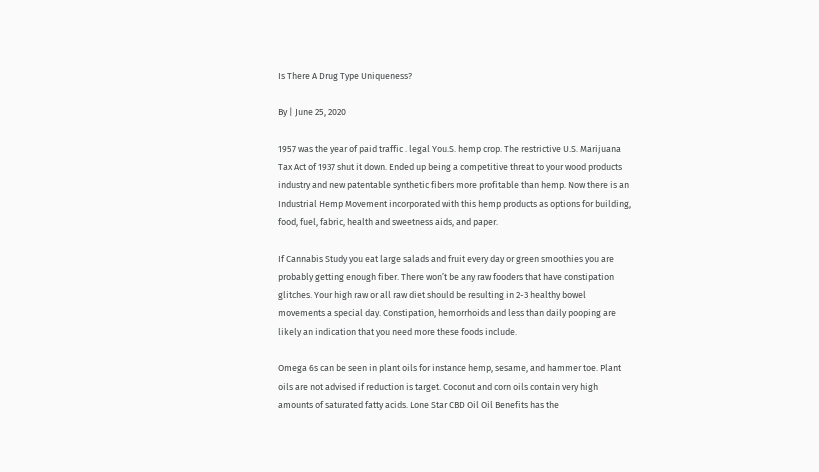Is There A Drug Type Uniqueness?

By | June 25, 2020

1957 was the year of paid traffic . legal You.S. hemp crop. The restrictive U.S. Marijuana Tax Act of 1937 shut it down. Ended up being a competitive threat to your wood products industry and new patentable synthetic fibers more profitable than hemp. Now there is an Industrial Hemp Movement incorporated with this hemp products as options for building, food, fuel, fabric, health and sweetness aids, and paper.

If Cannabis Study you eat large salads and fruit every day or green smoothies you are probably getting enough fiber. There won’t be any raw fooders that have constipation glitches. Your high raw or all raw diet should be resulting in 2-3 healthy bowel movements a special day. Constipation, hemorrhoids and less than daily pooping are likely an indication that you need more these foods include.

Omega 6s can be seen in plant oils for instance hemp, sesame, and hammer toe. Plant oils are not advised if reduction is target. Coconut and corn oils contain very high amounts of saturated fatty acids. Lone Star CBD Oil Oil Benefits has the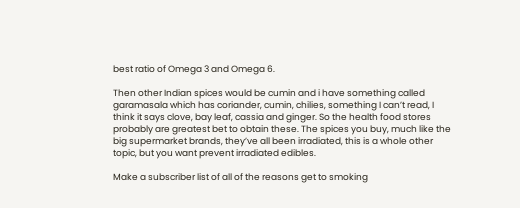best ratio of Omega 3 and Omega 6.

Then other Indian spices would be cumin and i have something called garamasala which has coriander, cumin, chilies, something I can’t read, I think it says clove, bay leaf, cassia and ginger. So the health food stores probably are greatest bet to obtain these. The spices you buy, much like the big supermarket brands, they’ve all been irradiated, this is a whole other topic, but you want prevent irradiated edibles.

Make a subscriber list of all of the reasons get to smoking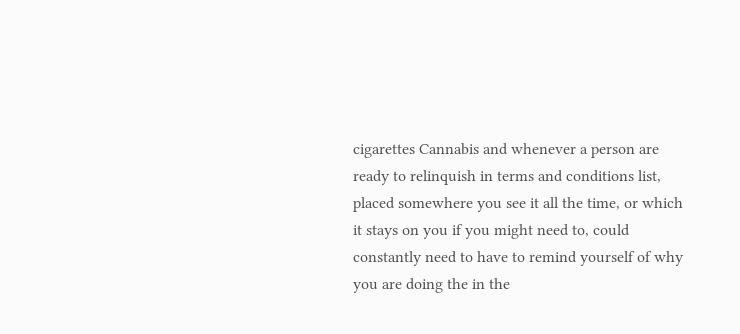cigarettes Cannabis and whenever a person are ready to relinquish in terms and conditions list, placed somewhere you see it all the time, or which it stays on you if you might need to, could constantly need to have to remind yourself of why you are doing the in the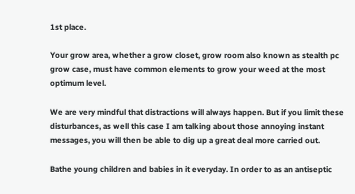1st place.

Your grow area, whether a grow closet, grow room also known as stealth pc grow case, must have common elements to grow your weed at the most optimum level.

We are very mindful that distractions will always happen. But if you limit these disturbances, as well this case I am talking about those annoying instant messages, you will then be able to dig up a great deal more carried out.

Bathe young children and babies in it everyday. In order to as an antiseptic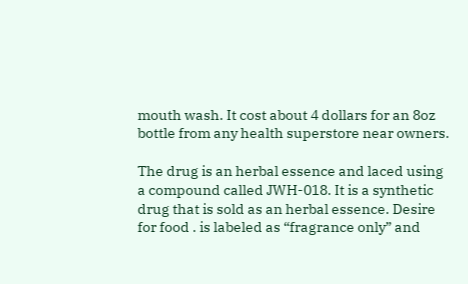mouth wash. It cost about 4 dollars for an 8oz bottle from any health superstore near owners.

The drug is an herbal essence and laced using a compound called JWH-018. It is a synthetic drug that is sold as an herbal essence. Desire for food . is labeled as “fragrance only” and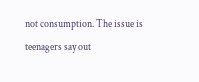not consumption. The issue is teenagers say out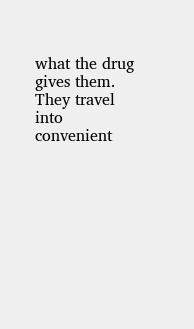what the drug gives them. They travel into convenient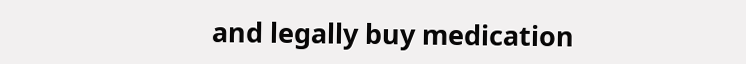and legally buy medication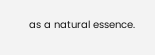as a natural essence.